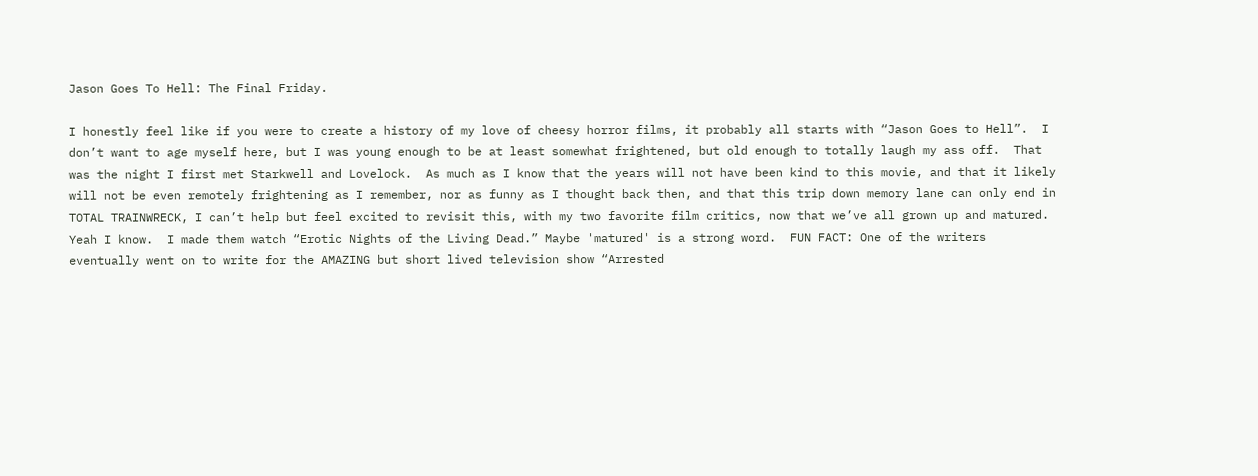Jason Goes To Hell: The Final Friday.

I honestly feel like if you were to create a history of my love of cheesy horror films, it probably all starts with “Jason Goes to Hell”.  I don’t want to age myself here, but I was young enough to be at least somewhat frightened, but old enough to totally laugh my ass off.  That was the night I first met Starkwell and Lovelock.  As much as I know that the years will not have been kind to this movie, and that it likely will not be even remotely frightening as I remember, nor as funny as I thought back then, and that this trip down memory lane can only end in TOTAL TRAINWRECK, I can’t help but feel excited to revisit this, with my two favorite film critics, now that we’ve all grown up and matured.  Yeah I know.  I made them watch “Erotic Nights of the Living Dead.” Maybe 'matured' is a strong word.  FUN FACT: One of the writers eventually went on to write for the AMAZING but short lived television show “Arrested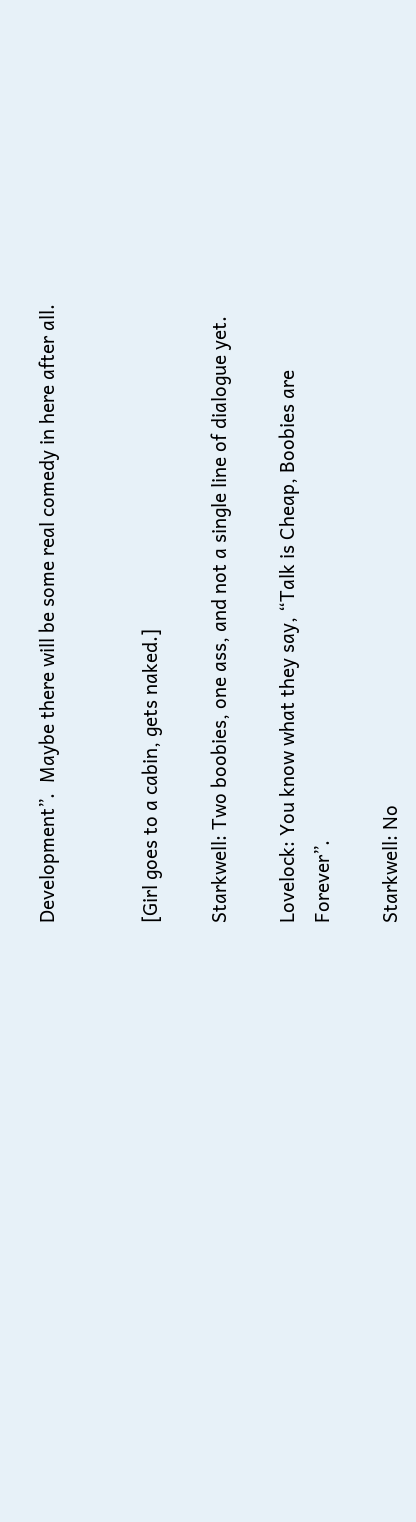Development”.  Maybe there will be some real comedy in here after all.


[Girl goes to a cabin, gets naked.]

Starkwell: Two boobies, one ass, and not a single line of dialogue yet.

Lovelock: You know what they say, “Talk is Cheap, Boobies are Forever”.

Starkwell: No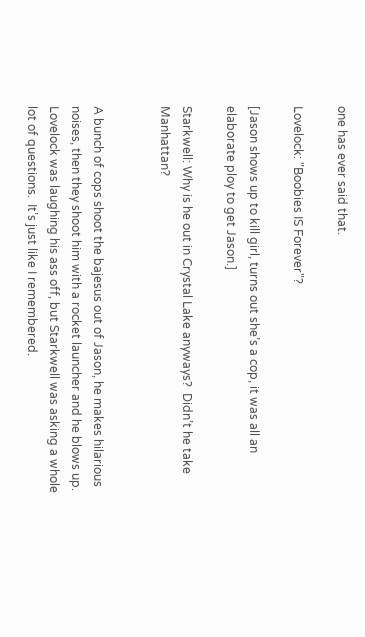one has ever said that.

Lovelock: "Boobies IS Forever"?

[Jason shows up to kill girl, turns out she’s a cop, it was all an elaborate ploy to get Jason.]

Starkwell: Why is he out in Crystal Lake anyways?  Didn’t he take Manhattan?


A bunch of cops shoot the bajesus out of Jason, he makes hilarious noises, then they shoot him with a rocket launcher and he blows up.  Lovelock was laughing his ass off, but Starkwell was asking a whole lot of questions.  It’s just like I remembered.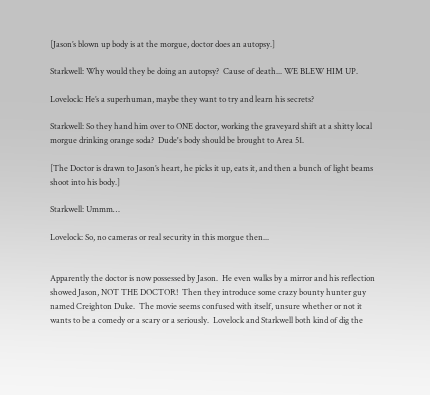[Jason’s blown up body is at the morgue, doctor does an autopsy.]

Starkwell: Why would they be doing an autopsy?  Cause of death... WE BLEW HIM UP.

Lovelock: He’s a superhuman, maybe they want to try and learn his secrets?

Starkwell: So they hand him over to ONE doctor, working the graveyard shift at a shitty local morgue drinking orange soda?  Dude's body should be brought to Area 51.

[The Doctor is drawn to Jason’s heart, he picks it up, eats it, and then a bunch of light beams shoot into his body.]

Starkwell: Ummm…

Lovelock: So, no cameras or real security in this morgue then...


Apparently the doctor is now possessed by Jason.  He even walks by a mirror and his reflection showed Jason, NOT THE DOCTOR!  Then they introduce some crazy bounty hunter guy named Creighton Duke.  The movie seems confused with itself, unsure whether or not it wants to be a comedy or a scary or a seriously.  Lovelock and Starkwell both kind of dig the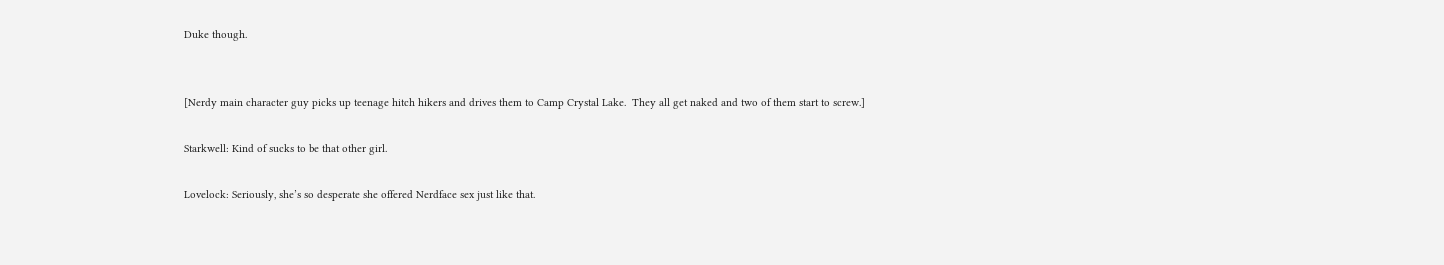Duke though.


[Nerdy main character guy picks up teenage hitch hikers and drives them to Camp Crystal Lake.  They all get naked and two of them start to screw.]

Starkwell: Kind of sucks to be that other girl.

Lovelock: Seriously, she’s so desperate she offered Nerdface sex just like that.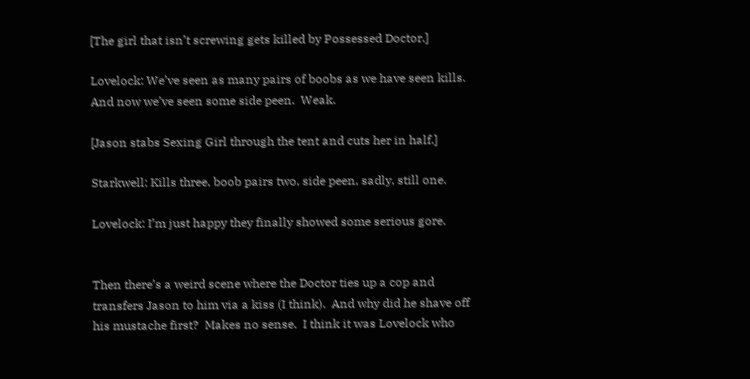[The girl that isn’t screwing gets killed by Possessed Doctor.]

Lovelock: We’ve seen as many pairs of boobs as we have seen kills.  And now we’ve seen some side peen.  Weak.

[Jason stabs Sexing Girl through the tent and cuts her in half.]

Starkwell: Kills three, boob pairs two, side peen, sadly, still one.

Lovelock: I’m just happy they finally showed some serious gore.


Then there’s a weird scene where the Doctor ties up a cop and transfers Jason to him via a kiss (I think).  And why did he shave off his mustache first?  Makes no sense.  I think it was Lovelock who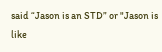said “Jason is an STD” or "Jason is like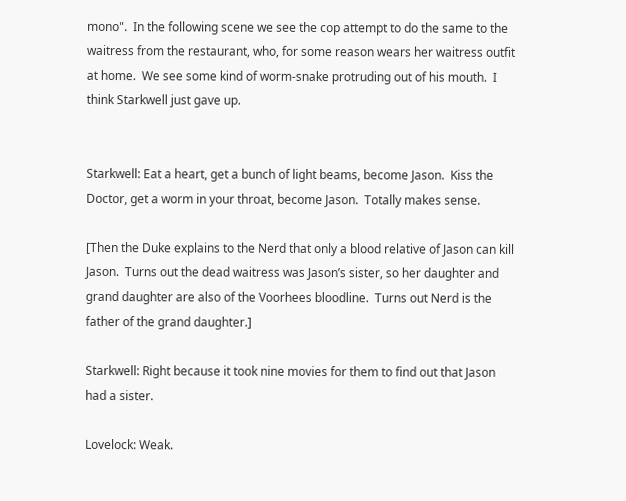mono".  In the following scene we see the cop attempt to do the same to the waitress from the restaurant, who, for some reason wears her waitress outfit at home.  We see some kind of worm-snake protruding out of his mouth.  I think Starkwell just gave up.


Starkwell: Eat a heart, get a bunch of light beams, become Jason.  Kiss the Doctor, get a worm in your throat, become Jason.  Totally makes sense.

[Then the Duke explains to the Nerd that only a blood relative of Jason can kill Jason.  Turns out the dead waitress was Jason’s sister, so her daughter and grand daughter are also of the Voorhees bloodline.  Turns out Nerd is the father of the grand daughter.]

Starkwell: Right because it took nine movies for them to find out that Jason had a sister.

Lovelock: Weak.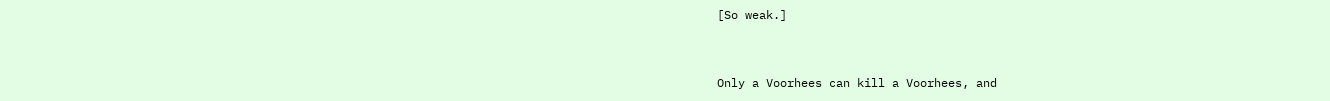[So weak.]


Only a Voorhees can kill a Voorhees, and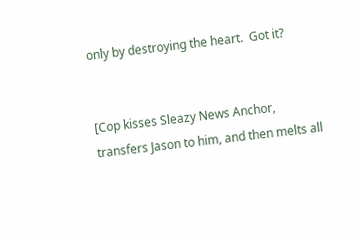only by destroying the heart.  Got it?


[Cop kisses Sleazy News Anchor, transfers Jason to him, and then melts all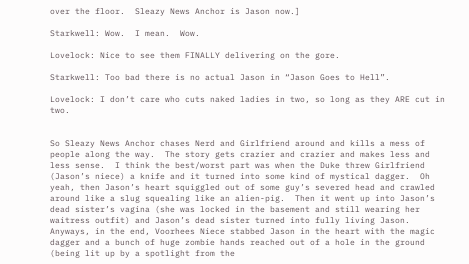over the floor.  Sleazy News Anchor is Jason now.]

Starkwell: Wow.  I mean.  Wow.

Lovelock: Nice to see them FINALLY delivering on the gore.

Starkwell: Too bad there is no actual Jason in “Jason Goes to Hell”.

Lovelock: I don’t care who cuts naked ladies in two, so long as they ARE cut in two.


So Sleazy News Anchor chases Nerd and Girlfriend around and kills a mess of people along the way.  The story gets crazier and crazier and makes less and less sense.  I think the best/worst part was when the Duke threw Girlfriend (Jason’s niece) a knife and it turned into some kind of mystical dagger.  Oh yeah, then Jason’s heart squiggled out of some guy’s severed head and crawled around like a slug squealing like an alien-pig.  Then it went up into Jason’s dead sister’s vagina (she was locked in the basement and still wearing her waitress outfit) and Jason’s dead sister turned into fully living Jason.  Anyways, in the end, Voorhees Niece stabbed Jason in the heart with the magic dagger and a bunch of huge zombie hands reached out of a hole in the ground (being lit up by a spotlight from the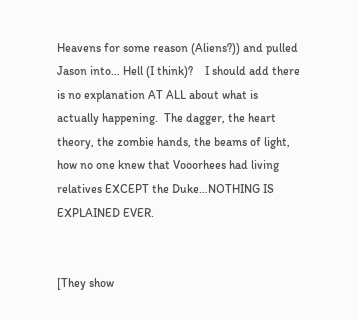Heavens for some reason (Aliens?)) and pulled Jason into… Hell (I think)?    I should add there is no explanation AT ALL about what is actually happening.  The dagger, the heart theory, the zombie hands, the beams of light, how no one knew that Vooorhees had living relatives EXCEPT the Duke…NOTHING IS EXPLAINED EVER.


[They show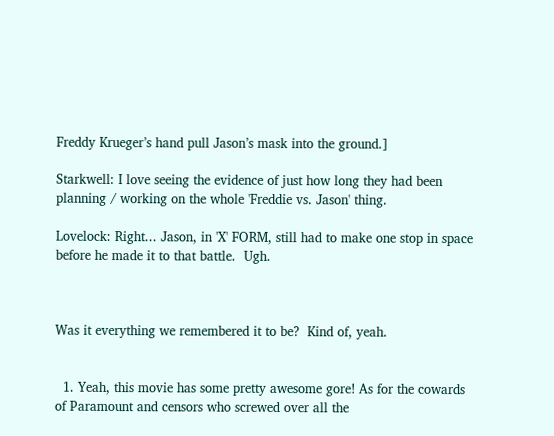Freddy Krueger’s hand pull Jason’s mask into the ground.]

Starkwell: I love seeing the evidence of just how long they had been planning / working on the whole 'Freddie vs. Jason' thing.

Lovelock: Right... Jason, in 'X' FORM, still had to make one stop in space before he made it to that battle.  Ugh.



Was it everything we remembered it to be?  Kind of, yeah.


  1. Yeah, this movie has some pretty awesome gore! As for the cowards of Paramount and censors who screwed over all the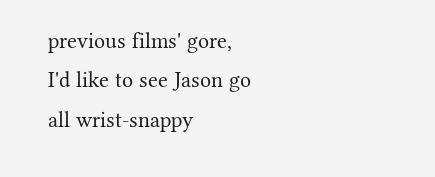previous films' gore, I'd like to see Jason go all wrist-snappy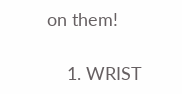on them!

    1. WRIST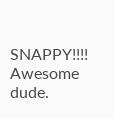SNAPPY!!!! Awesome dude.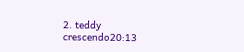2. teddy crescendo20:13